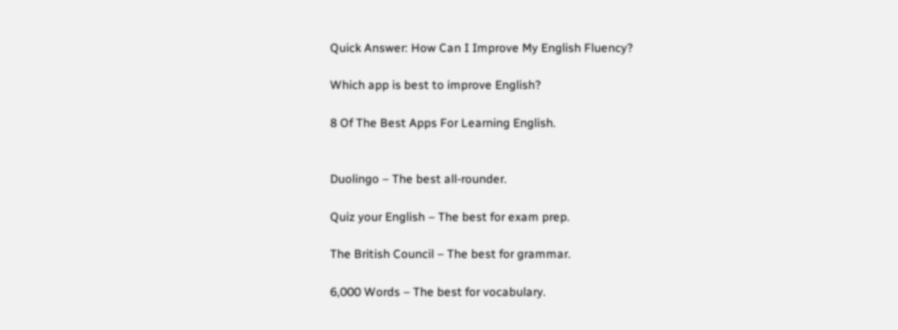Quick Answer: How Can I Improve My English Fluency?

Which app is best to improve English?

8 Of The Best Apps For Learning English.


Duolingo – The best all-rounder.

Quiz your English – The best for exam prep.

The British Council – The best for grammar.

6,000 Words – The best for vocabulary.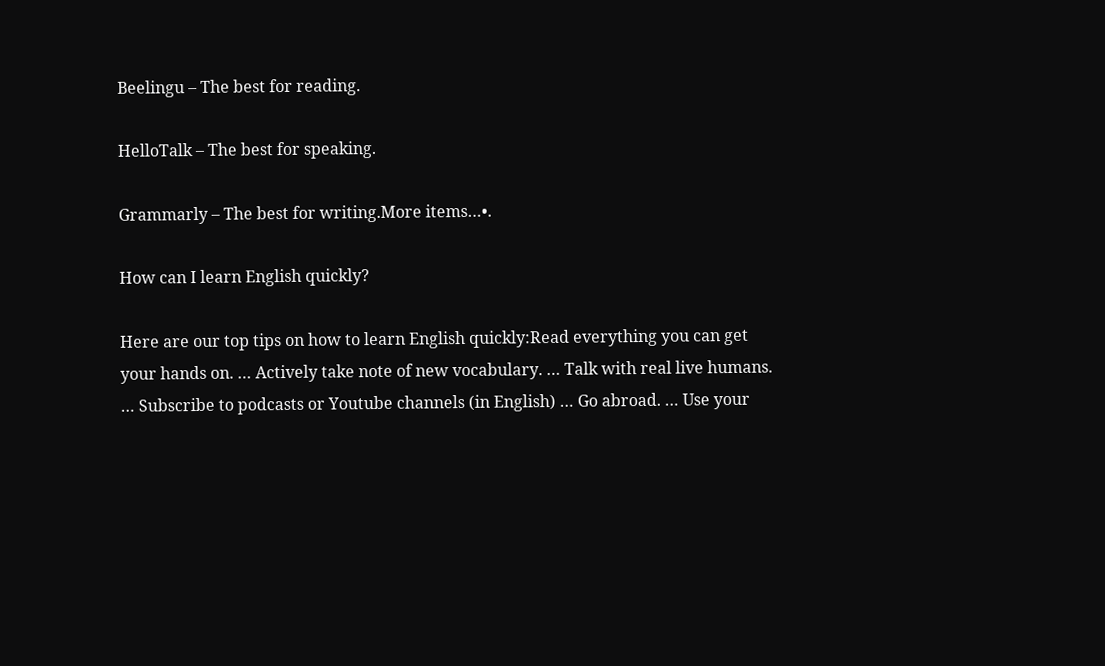Beelingu – The best for reading.

HelloTalk – The best for speaking.

Grammarly – The best for writing.More items…•.

How can I learn English quickly?

Here are our top tips on how to learn English quickly:Read everything you can get your hands on. … Actively take note of new vocabulary. … Talk with real live humans. … Subscribe to podcasts or Youtube channels (in English) … Go abroad. … Use your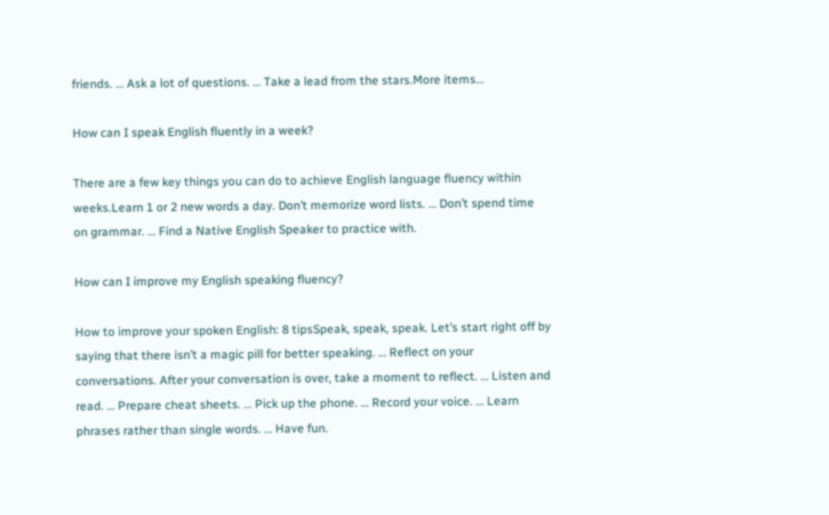friends. … Ask a lot of questions. … Take a lead from the stars.More items…

How can I speak English fluently in a week?

There are a few key things you can do to achieve English language fluency within weeks.Learn 1 or 2 new words a day. Don’t memorize word lists. … Don’t spend time on grammar. … Find a Native English Speaker to practice with.

How can I improve my English speaking fluency?

How to improve your spoken English: 8 tipsSpeak, speak, speak. Let’s start right off by saying that there isn’t a magic pill for better speaking. … Reflect on your conversations. After your conversation is over, take a moment to reflect. … Listen and read. … Prepare cheat sheets. … Pick up the phone. … Record your voice. … Learn phrases rather than single words. … Have fun.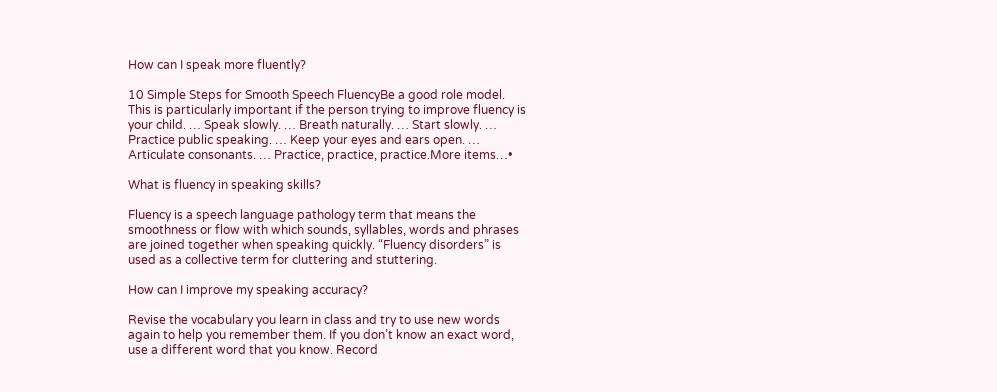How can I speak more fluently?

10 Simple Steps for Smooth Speech FluencyBe a good role model. This is particularly important if the person trying to improve fluency is your child. … Speak slowly. … Breath naturally. … Start slowly. … Practice public speaking. … Keep your eyes and ears open. … Articulate consonants. … Practice, practice, practice.More items…•

What is fluency in speaking skills?

Fluency is a speech language pathology term that means the smoothness or flow with which sounds, syllables, words and phrases are joined together when speaking quickly. “Fluency disorders” is used as a collective term for cluttering and stuttering.

How can I improve my speaking accuracy?

Revise the vocabulary you learn in class and try to use new words again to help you remember them. If you don’t know an exact word, use a different word that you know. Record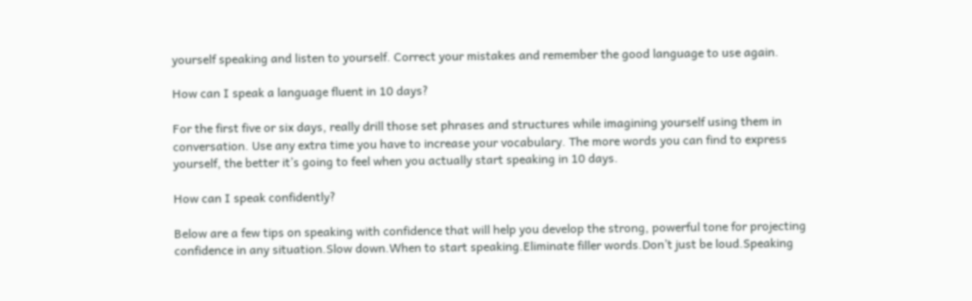yourself speaking and listen to yourself. Correct your mistakes and remember the good language to use again.

How can I speak a language fluent in 10 days?

For the first five or six days, really drill those set phrases and structures while imagining yourself using them in conversation. Use any extra time you have to increase your vocabulary. The more words you can find to express yourself, the better it’s going to feel when you actually start speaking in 10 days.

How can I speak confidently?

Below are a few tips on speaking with confidence that will help you develop the strong, powerful tone for projecting confidence in any situation.Slow down.When to start speaking.Eliminate filler words.Don’t just be loud.Speaking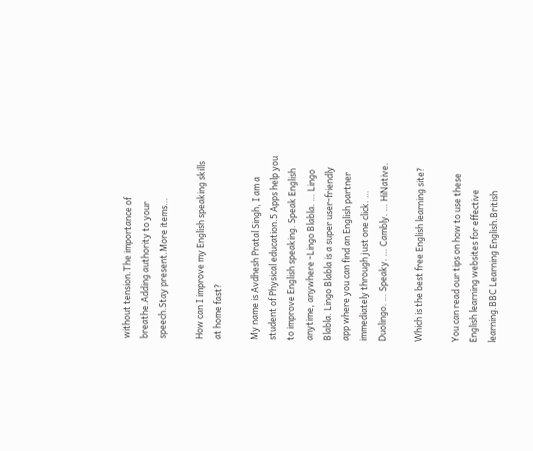without tension.The importance of breathe.Adding authority to your speech.Stay present.More items…

How can I improve my English speaking skills at home fast?

My name is Avdhesh Pratal Singh, I am a student of Physical education.5 Apps help you to improve English speaking. Speak English anytime, anywhere -Lingo Blabla. … Lingo Blabla. Lingo Blabla is a super user-friendly app where you can find an English partner immediately through just one click. … Duolingo. … Speaky. … Cambly. … HiNative.

Which is the best free English learning site?

You can read our tips on how to use these English learning websites for effective learning.BBC Learning English.British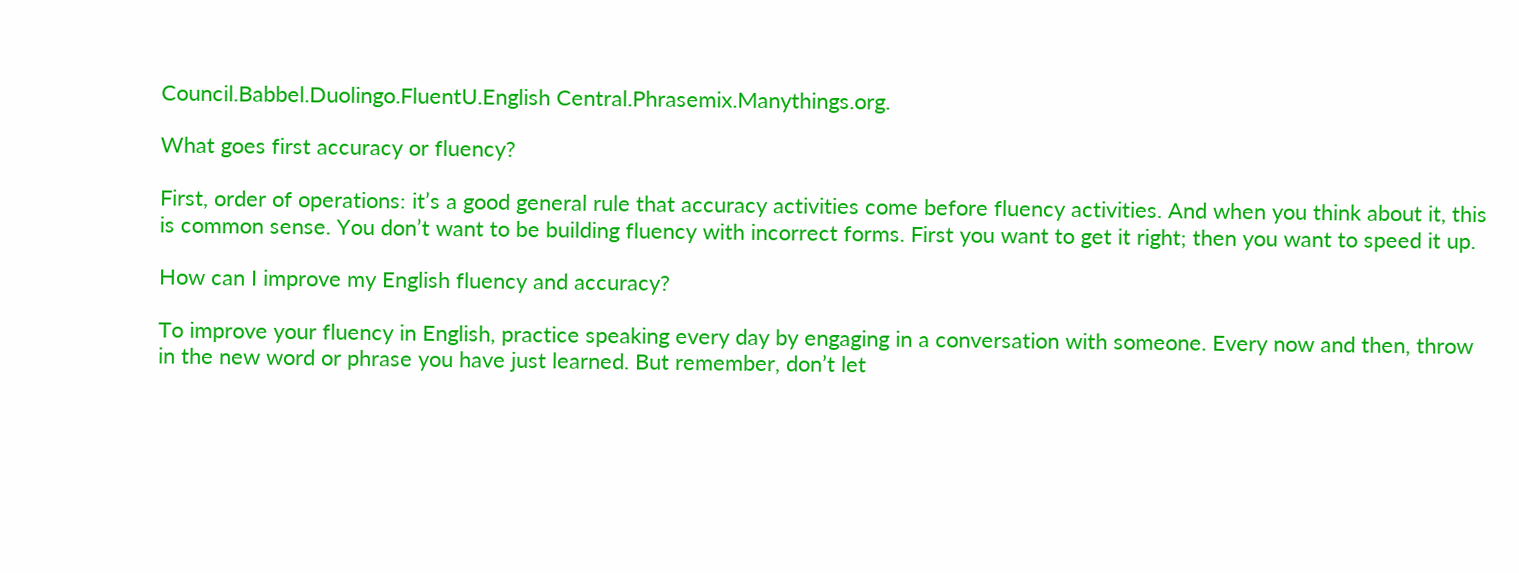Council.Babbel.Duolingo.FluentU.English Central.Phrasemix.Manythings.org.

What goes first accuracy or fluency?

First, order of operations: it’s a good general rule that accuracy activities come before fluency activities. And when you think about it, this is common sense. You don’t want to be building fluency with incorrect forms. First you want to get it right; then you want to speed it up.

How can I improve my English fluency and accuracy?

To improve your fluency in English, practice speaking every day by engaging in a conversation with someone. Every now and then, throw in the new word or phrase you have just learned. But remember, don’t let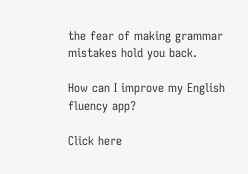the fear of making grammar mistakes hold you back.

How can I improve my English fluency app?

Click here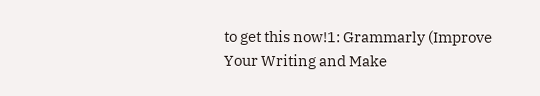to get this now!1: Grammarly (Improve Your Writing and Make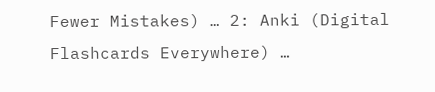Fewer Mistakes) … 2: Anki (Digital Flashcards Everywhere) …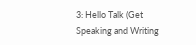3: Hello Talk (Get Speaking and Writing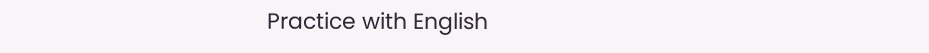Practice with English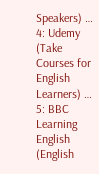Speakers) … 4: Udemy (Take Courses for English Learners) … 5: BBC Learning English (English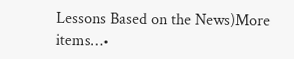Lessons Based on the News)More items…•